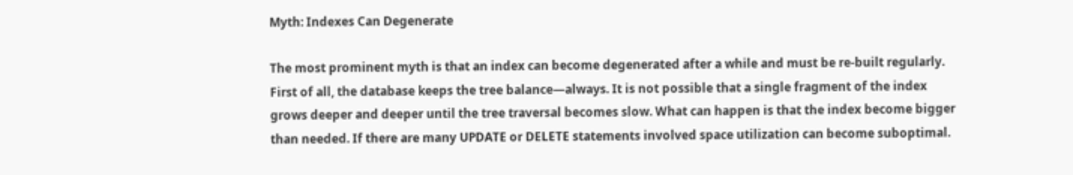Myth: Indexes Can Degenerate

The most prominent myth is that an index can become degenerated after a while and must be re-built regularly. First of all, the database keeps the tree balance—always. It is not possible that a single fragment of the index grows deeper and deeper until the tree traversal becomes slow. What can happen is that the index become bigger than needed. If there are many UPDATE or DELETE statements involved space utilization can become suboptimal.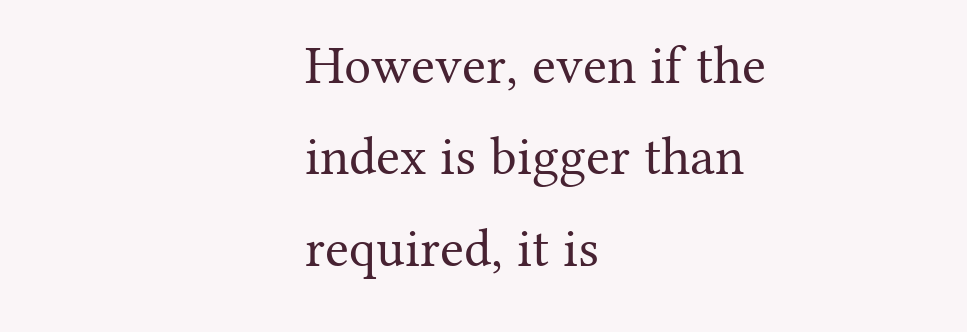However, even if the index is bigger than required, it is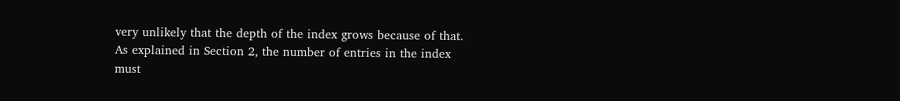very unlikely that the depth of the index grows because of that. As explained in Section 2, the number of entries in the index must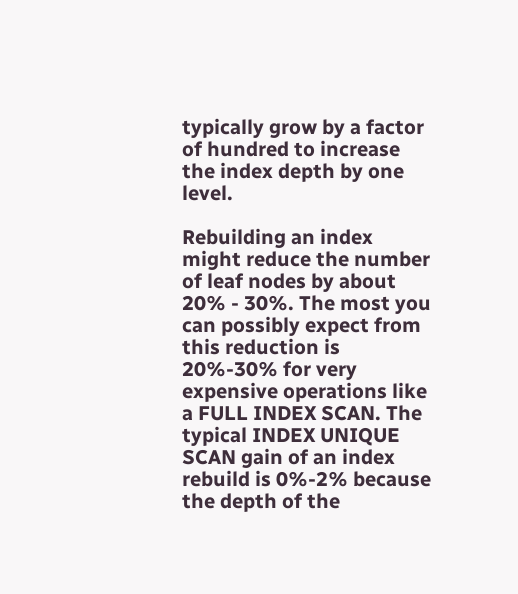typically grow by a factor of hundred to increase the index depth by one level.

Rebuilding an index might reduce the number of leaf nodes by about 20% - 30%. The most you can possibly expect from this reduction is 20%-30% for very expensive operations like a FULL INDEX SCAN. The typical INDEX UNIQUE SCAN gain of an index rebuild is 0%-2% because the depth of the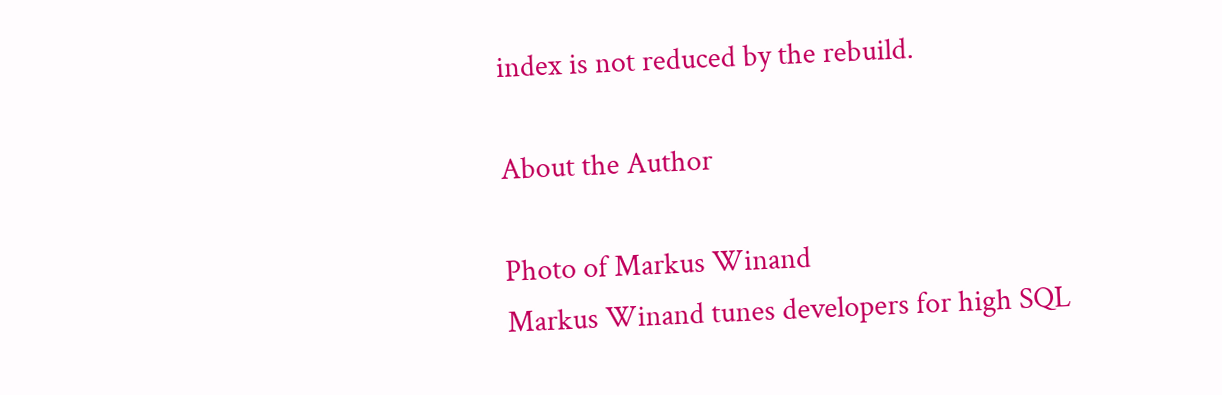index is not reduced by the rebuild.

About the Author

Photo of Markus Winand
Markus Winand tunes developers for high SQL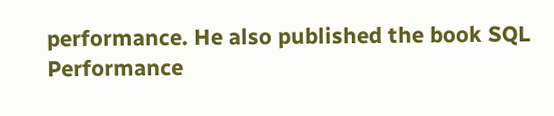performance. He also published the book SQL Performance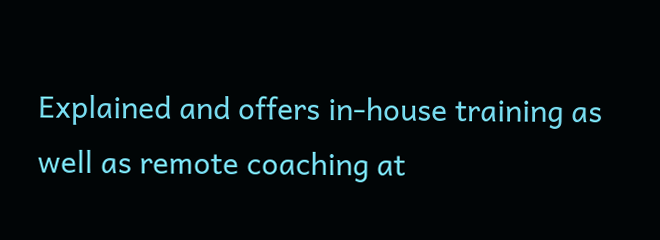Explained and offers in-house training as well as remote coaching at